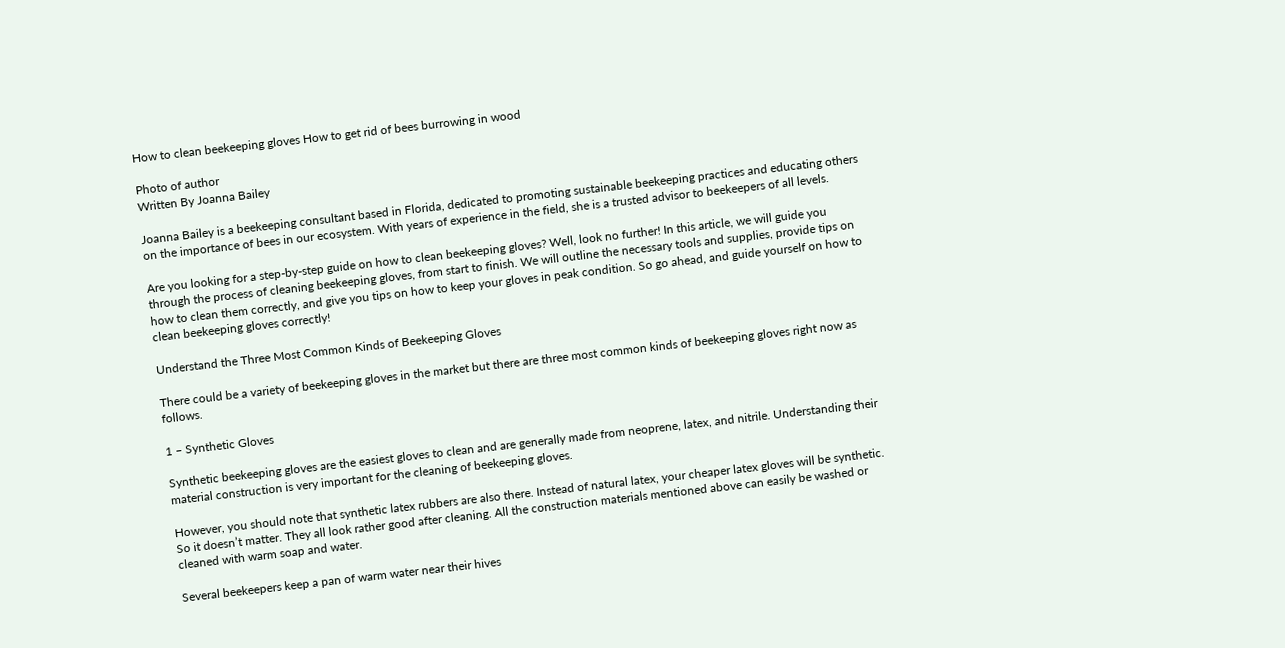How to clean beekeeping gloves How to get rid of bees burrowing in wood

Photo of author
Written By Joanna Bailey

Joanna Bailey is a beekeeping consultant based in Florida, dedicated to promoting sustainable beekeeping practices and educating others on the importance of bees in our ecosystem. With years of experience in the field, she is a trusted advisor to beekeepers of all levels.

Are you looking for a step-by-step guide on how to clean beekeeping gloves? Well, look no further! In this article, we will guide you through the process of cleaning beekeeping gloves, from start to finish. We will outline the necessary tools and supplies, provide tips on how to clean them correctly, and give you tips on how to keep your gloves in peak condition. So go ahead, and guide yourself on how to clean beekeeping gloves correctly!

Understand the Three Most Common Kinds of Beekeeping Gloves

There could be a variety of beekeeping gloves in the market but there are three most common kinds of beekeeping gloves right now as follows.

1 – Synthetic Gloves

Synthetic beekeeping gloves are the easiest gloves to clean and are generally made from neoprene, latex, and nitrile. Understanding their material construction is very important for the cleaning of beekeeping gloves.

However, you should note that synthetic latex rubbers are also there. Instead of natural latex, your cheaper latex gloves will be synthetic. So it doesn’t matter. They all look rather good after cleaning. All the construction materials mentioned above can easily be washed or cleaned with warm soap and water.

Several beekeepers keep a pan of warm water near their hives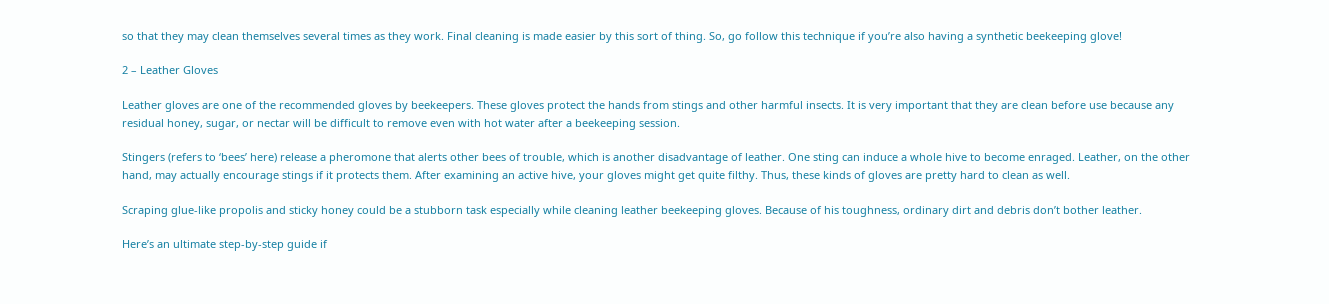so that they may clean themselves several times as they work. Final cleaning is made easier by this sort of thing. So, go follow this technique if you’re also having a synthetic beekeeping glove!

2 – Leather Gloves

Leather gloves are one of the recommended gloves by beekeepers. These gloves protect the hands from stings and other harmful insects. It is very important that they are clean before use because any residual honey, sugar, or nectar will be difficult to remove even with hot water after a beekeeping session.

Stingers (refers to ‘bees’ here) release a pheromone that alerts other bees of trouble, which is another disadvantage of leather. One sting can induce a whole hive to become enraged. Leather, on the other hand, may actually encourage stings if it protects them. After examining an active hive, your gloves might get quite filthy. Thus, these kinds of gloves are pretty hard to clean as well.

Scraping glue-like propolis and sticky honey could be a stubborn task especially while cleaning leather beekeeping gloves. Because of his toughness, ordinary dirt and debris don’t bother leather.

Here’s an ultimate step-by-step guide if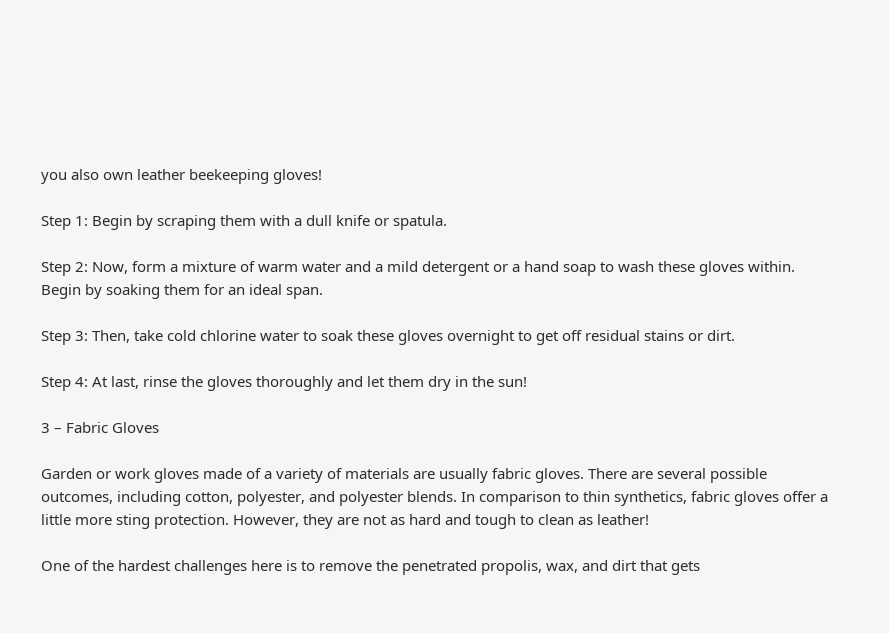you also own leather beekeeping gloves!

Step 1: Begin by scraping them with a dull knife or spatula.

Step 2: Now, form a mixture of warm water and a mild detergent or a hand soap to wash these gloves within. Begin by soaking them for an ideal span.

Step 3: Then, take cold chlorine water to soak these gloves overnight to get off residual stains or dirt.

Step 4: At last, rinse the gloves thoroughly and let them dry in the sun!

3 – Fabric Gloves

Garden or work gloves made of a variety of materials are usually fabric gloves. There are several possible outcomes, including cotton, polyester, and polyester blends. In comparison to thin synthetics, fabric gloves offer a little more sting protection. However, they are not as hard and tough to clean as leather!

One of the hardest challenges here is to remove the penetrated propolis, wax, and dirt that gets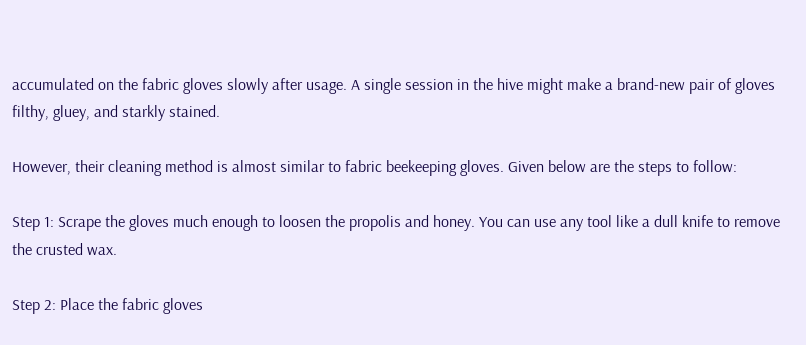accumulated on the fabric gloves slowly after usage. A single session in the hive might make a brand-new pair of gloves filthy, gluey, and starkly stained.

However, their cleaning method is almost similar to fabric beekeeping gloves. Given below are the steps to follow:

Step 1: Scrape the gloves much enough to loosen the propolis and honey. You can use any tool like a dull knife to remove the crusted wax.

Step 2: Place the fabric gloves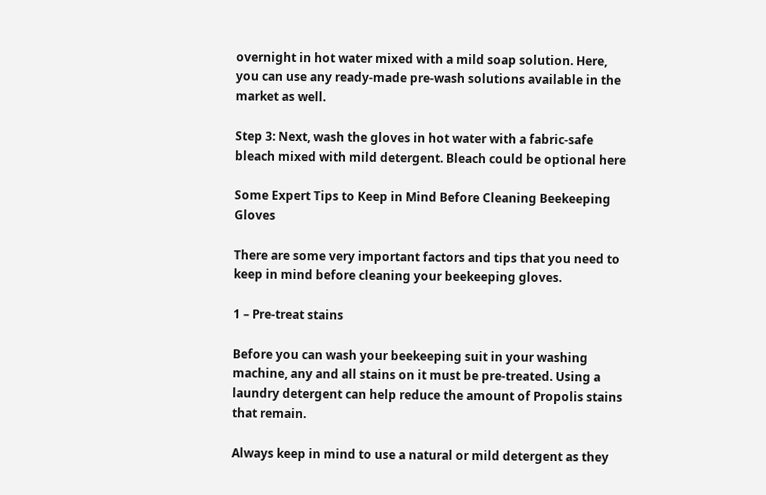overnight in hot water mixed with a mild soap solution. Here, you can use any ready-made pre-wash solutions available in the market as well.

Step 3: Next, wash the gloves in hot water with a fabric-safe bleach mixed with mild detergent. Bleach could be optional here

Some Expert Tips to Keep in Mind Before Cleaning Beekeeping Gloves

There are some very important factors and tips that you need to keep in mind before cleaning your beekeeping gloves.

1 – Pre-treat stains

Before you can wash your beekeeping suit in your washing machine, any and all stains on it must be pre-treated. Using a laundry detergent can help reduce the amount of Propolis stains that remain.

Always keep in mind to use a natural or mild detergent as they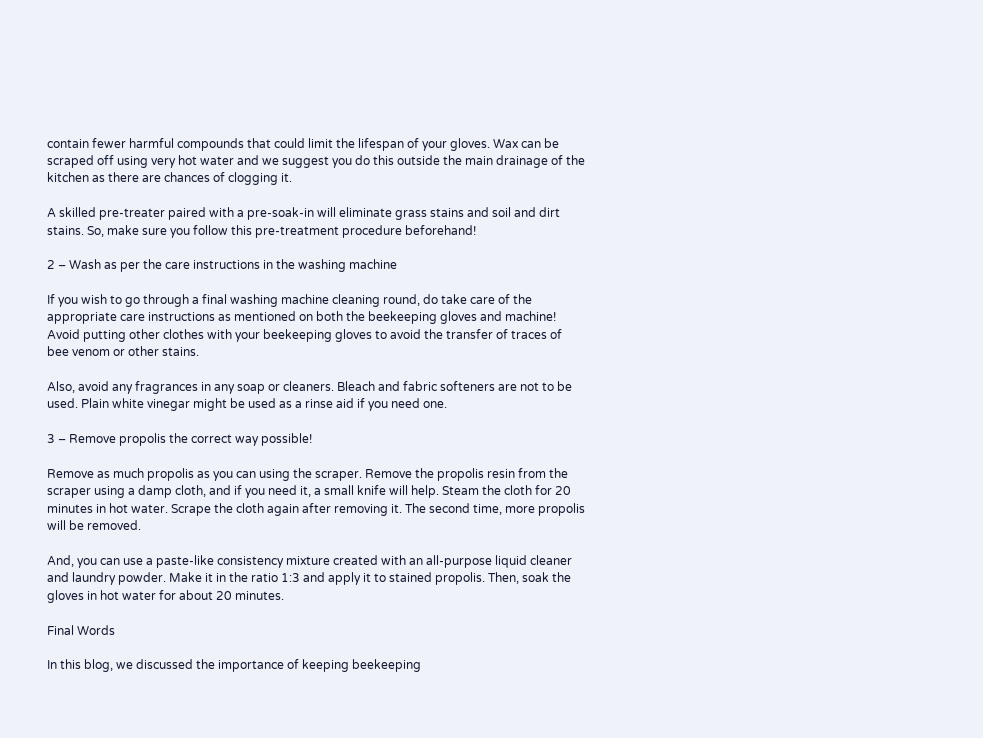contain fewer harmful compounds that could limit the lifespan of your gloves. Wax can be scraped off using very hot water and we suggest you do this outside the main drainage of the kitchen as there are chances of clogging it.

A skilled pre-treater paired with a pre-soak-in will eliminate grass stains and soil and dirt stains. So, make sure you follow this pre-treatment procedure beforehand!

2 – Wash as per the care instructions in the washing machine

If you wish to go through a final washing machine cleaning round, do take care of the appropriate care instructions as mentioned on both the beekeeping gloves and machine! Avoid putting other clothes with your beekeeping gloves to avoid the transfer of traces of bee venom or other stains.

Also, avoid any fragrances in any soap or cleaners. Bleach and fabric softeners are not to be used. Plain white vinegar might be used as a rinse aid if you need one.

3 – Remove propolis the correct way possible!

Remove as much propolis as you can using the scraper. Remove the propolis resin from the scraper using a damp cloth, and if you need it, a small knife will help. Steam the cloth for 20 minutes in hot water. Scrape the cloth again after removing it. The second time, more propolis will be removed.

And, you can use a paste-like consistency mixture created with an all-purpose liquid cleaner and laundry powder. Make it in the ratio 1:3 and apply it to stained propolis. Then, soak the gloves in hot water for about 20 minutes.

Final Words

In this blog, we discussed the importance of keeping beekeeping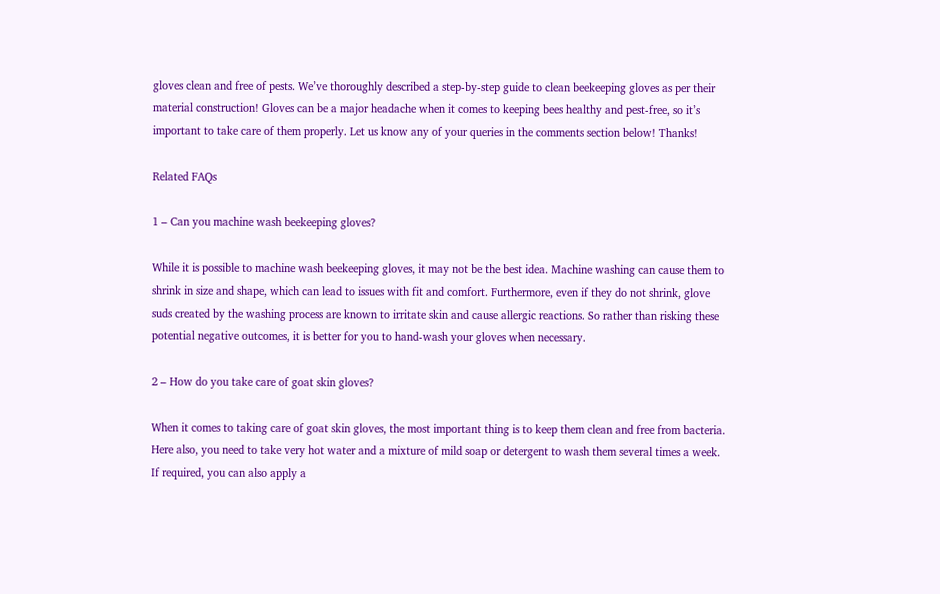gloves clean and free of pests. We’ve thoroughly described a step-by-step guide to clean beekeeping gloves as per their material construction! Gloves can be a major headache when it comes to keeping bees healthy and pest-free, so it’s important to take care of them properly. Let us know any of your queries in the comments section below! Thanks!

Related FAQs

1 – Can you machine wash beekeeping gloves?

While it is possible to machine wash beekeeping gloves, it may not be the best idea. Machine washing can cause them to shrink in size and shape, which can lead to issues with fit and comfort. Furthermore, even if they do not shrink, glove suds created by the washing process are known to irritate skin and cause allergic reactions. So rather than risking these potential negative outcomes, it is better for you to hand-wash your gloves when necessary.

2 – How do you take care of goat skin gloves?

When it comes to taking care of goat skin gloves, the most important thing is to keep them clean and free from bacteria. Here also, you need to take very hot water and a mixture of mild soap or detergent to wash them several times a week. If required, you can also apply a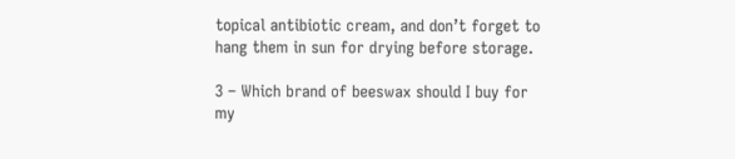topical antibiotic cream, and don’t forget to hang them in sun for drying before storage.

3 – Which brand of beeswax should I buy for my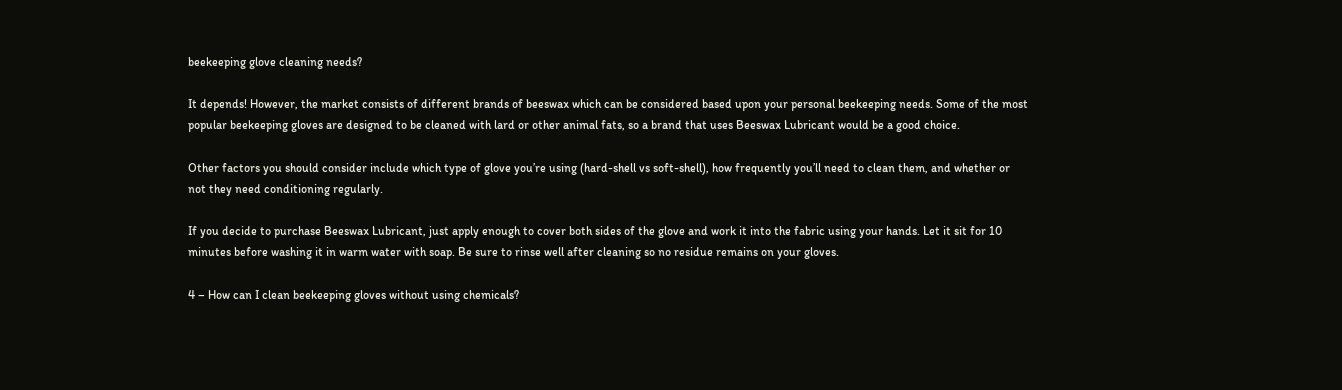beekeeping glove cleaning needs?

It depends! However, the market consists of different brands of beeswax which can be considered based upon your personal beekeeping needs. Some of the most popular beekeeping gloves are designed to be cleaned with lard or other animal fats, so a brand that uses Beeswax Lubricant would be a good choice.

Other factors you should consider include which type of glove you’re using (hard-shell vs soft-shell), how frequently you’ll need to clean them, and whether or not they need conditioning regularly.

If you decide to purchase Beeswax Lubricant, just apply enough to cover both sides of the glove and work it into the fabric using your hands. Let it sit for 10 minutes before washing it in warm water with soap. Be sure to rinse well after cleaning so no residue remains on your gloves.

4 – How can I clean beekeeping gloves without using chemicals?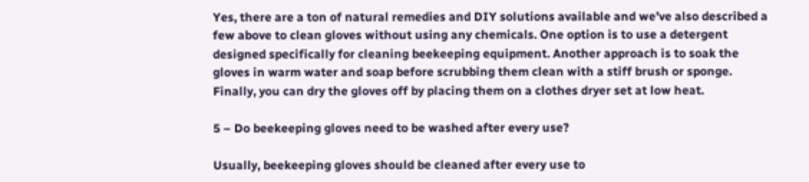Yes, there are a ton of natural remedies and DIY solutions available and we’ve also described a few above to clean gloves without using any chemicals. One option is to use a detergent designed specifically for cleaning beekeeping equipment. Another approach is to soak the gloves in warm water and soap before scrubbing them clean with a stiff brush or sponge. Finally, you can dry the gloves off by placing them on a clothes dryer set at low heat.

5 – Do beekeeping gloves need to be washed after every use?

Usually, beekeeping gloves should be cleaned after every use to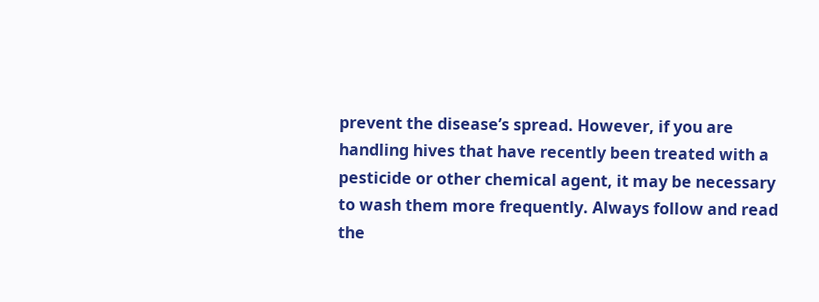prevent the disease’s spread. However, if you are handling hives that have recently been treated with a pesticide or other chemical agent, it may be necessary to wash them more frequently. Always follow and read the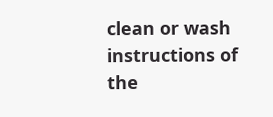clean or wash instructions of the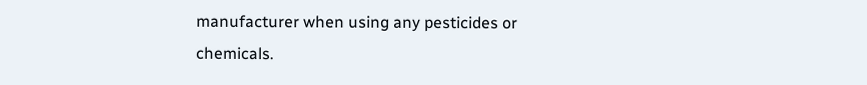manufacturer when using any pesticides or chemicals.